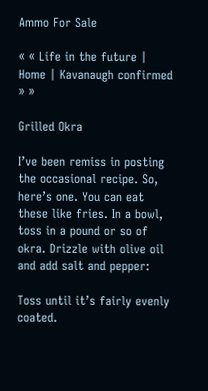Ammo For Sale

« « Life in the future | Home | Kavanaugh confirmed » »

Grilled Okra

I’ve been remiss in posting the occasional recipe. So, here’s one. You can eat these like fries. In a bowl, toss in a pound or so of okra. Drizzle with olive oil and add salt and pepper:

Toss until it’s fairly evenly coated.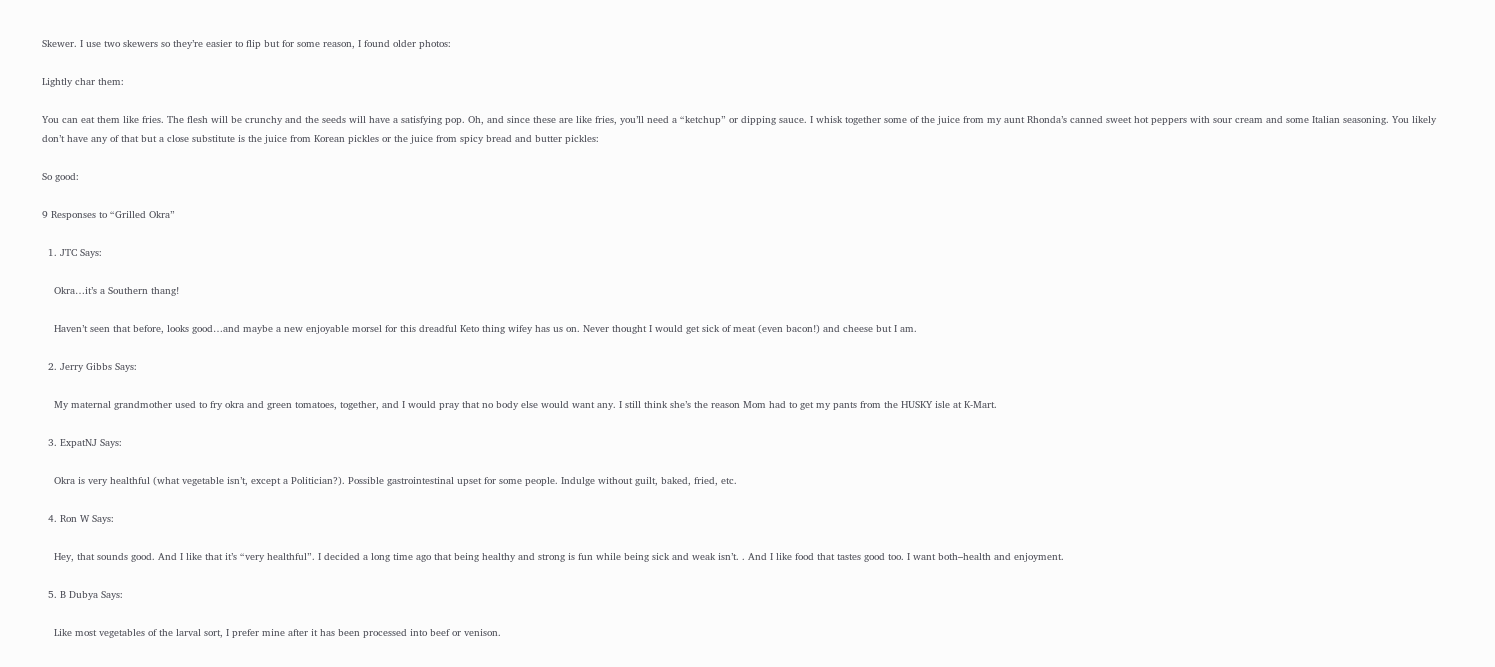Skewer. I use two skewers so they’re easier to flip but for some reason, I found older photos:

Lightly char them:

You can eat them like fries. The flesh will be crunchy and the seeds will have a satisfying pop. Oh, and since these are like fries, you’ll need a “ketchup” or dipping sauce. I whisk together some of the juice from my aunt Rhonda’s canned sweet hot peppers with sour cream and some Italian seasoning. You likely don’t have any of that but a close substitute is the juice from Korean pickles or the juice from spicy bread and butter pickles:

So good:

9 Responses to “Grilled Okra”

  1. JTC Says:

    Okra…it’s a Southern thang!

    Haven’t seen that before, looks good…and maybe a new enjoyable morsel for this dreadful Keto thing wifey has us on. Never thought I would get sick of meat (even bacon!) and cheese but I am.

  2. Jerry Gibbs Says:

    My maternal grandmother used to fry okra and green tomatoes, together, and I would pray that no body else would want any. I still think she’s the reason Mom had to get my pants from the HUSKY isle at K-Mart.

  3. ExpatNJ Says:

    Okra is very healthful (what vegetable isn’t, except a Politician?). Possible gastrointestinal upset for some people. Indulge without guilt, baked, fried, etc.

  4. Ron W Says:

    Hey, that sounds good. And I like that it’s “very healthful”. I decided a long time ago that being healthy and strong is fun while being sick and weak isn’t. . And I like food that tastes good too. I want both–health and enjoyment.

  5. B Dubya Says:

    Like most vegetables of the larval sort, I prefer mine after it has been processed into beef or venison.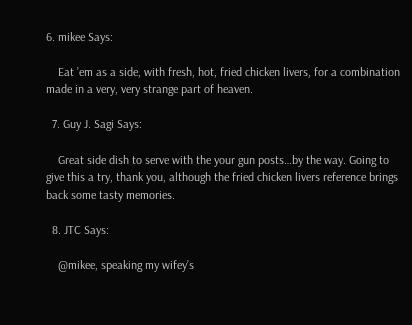6. mikee Says:

    Eat ’em as a side, with fresh, hot, fried chicken livers, for a combination made in a very, very strange part of heaven.

  7. Guy J. Sagi Says:

    Great side dish to serve with the your gun posts…by the way. Going to give this a try, thank you, although the fried chicken livers reference brings back some tasty memories.

  8. JTC Says:

    @mikee, speaking my wifey’s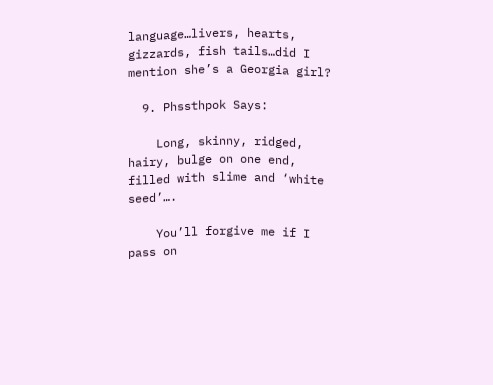language…livers, hearts, gizzards, fish tails…did I mention she’s a Georgia girl?

  9. Phssthpok Says:

    Long, skinny, ridged, hairy, bulge on one end, filled with slime and ‘white seed’….

    You’ll forgive me if I pass on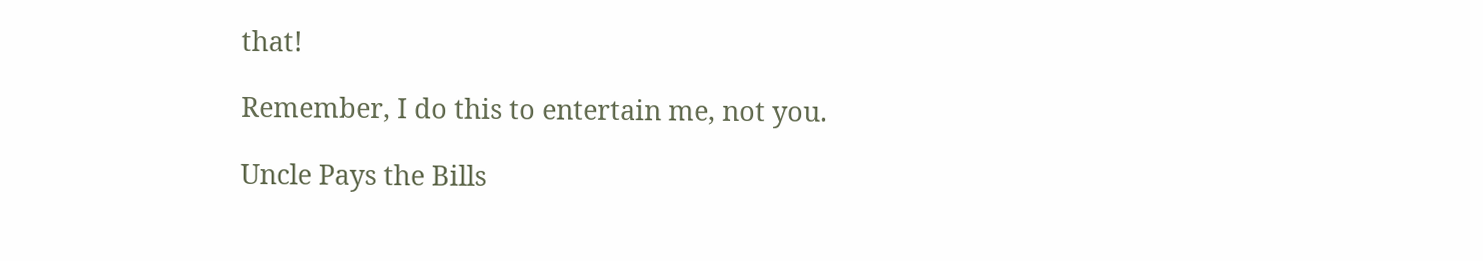that!

Remember, I do this to entertain me, not you.

Uncle Pays the Bills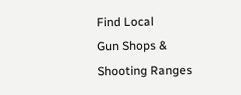Find Local
Gun Shops & Shooting Ranges